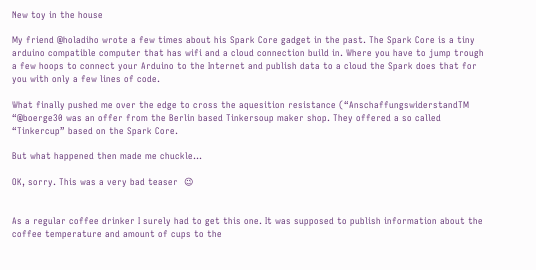New toy in the house

My friend @holadiho wrote a few times about his Spark Core gadget in the past. The Spark Core is a tiny arduino compatible computer that has wifi and a cloud connection build in. Where you have to jump trough a few hoops to connect your Arduino to the Internet and publish data to a cloud the Spark does that for you with only a few lines of code.

What finally pushed me over the edge to cross the aquesition resistance (“AnschaffungswiderstandTM “@boerge30 was an offer from the Berlin based Tinkersoup maker shop. They offered a so called “Tinkercup” based on the Spark Core.

But what happened then made me chuckle…

OK, sorry. This was a very bad teaser  😉


As a regular coffee drinker I surely had to get this one. It was supposed to publish information about the coffee temperature and amount of cups to the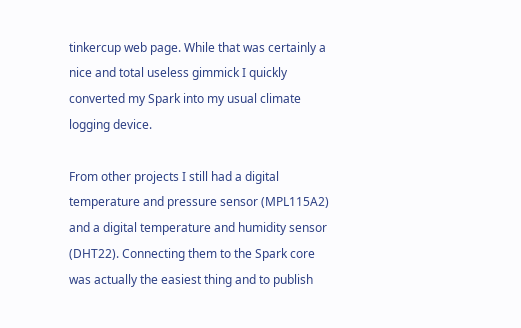tinkercup web page. While that was certainly a nice and total useless gimmick I quickly converted my Spark into my usual climate logging device.

From other projects I still had a digital temperature and pressure sensor (MPL115A2) and a digital temperature and humidity sensor (DHT22). Connecting them to the Spark core was actually the easiest thing and to publish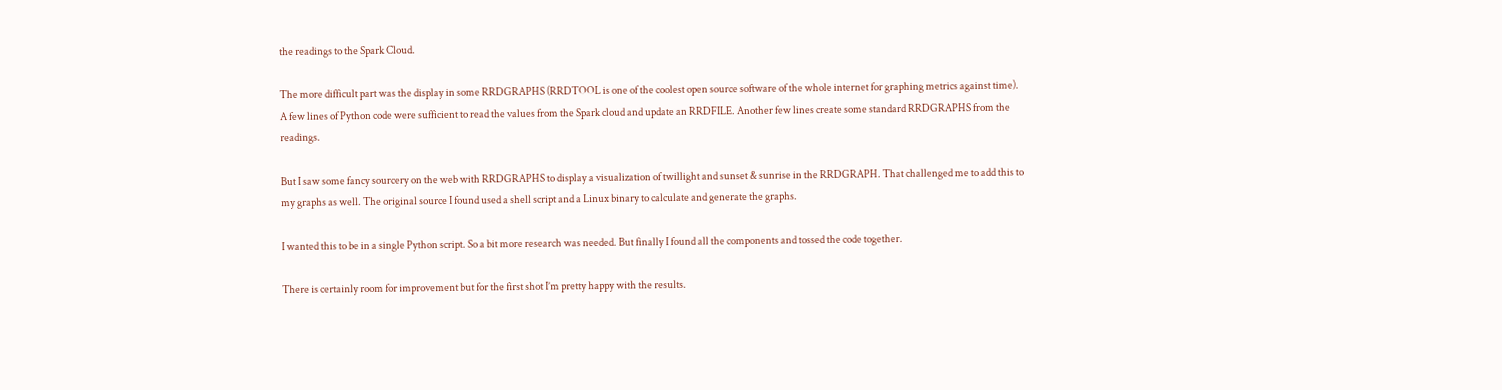the readings to the Spark Cloud.

The more difficult part was the display in some RRDGRAPHS (RRDTOOL is one of the coolest open source software of the whole internet for graphing metrics against time). A few lines of Python code were sufficient to read the values from the Spark cloud and update an RRDFILE. Another few lines create some standard RRDGRAPHS from the readings.

But I saw some fancy sourcery on the web with RRDGRAPHS to display a visualization of twillight and sunset & sunrise in the RRDGRAPH. That challenged me to add this to my graphs as well. The original source I found used a shell script and a Linux binary to calculate and generate the graphs.

I wanted this to be in a single Python script. So a bit more research was needed. But finally I found all the components and tossed the code together.

There is certainly room for improvement but for the first shot I’m pretty happy with the results.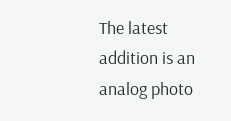The latest addition is an analog photo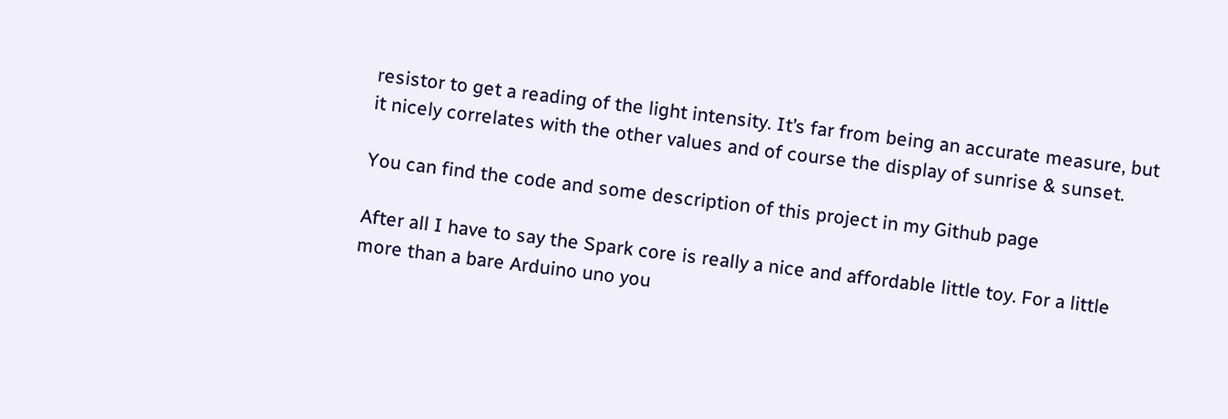resistor to get a reading of the light intensity. It’s far from being an accurate measure, but it nicely correlates with the other values and of course the display of sunrise & sunset.

You can find the code and some description of this project in my Github page

After all I have to say the Spark core is really a nice and affordable little toy. For a little more than a bare Arduino uno you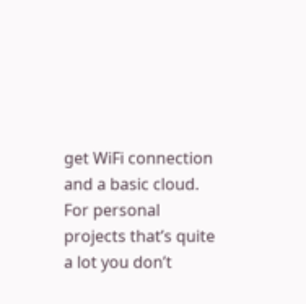get WiFi connection and a basic cloud. For personal projects that’s quite a lot you don’t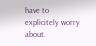have to explicitely worry about.